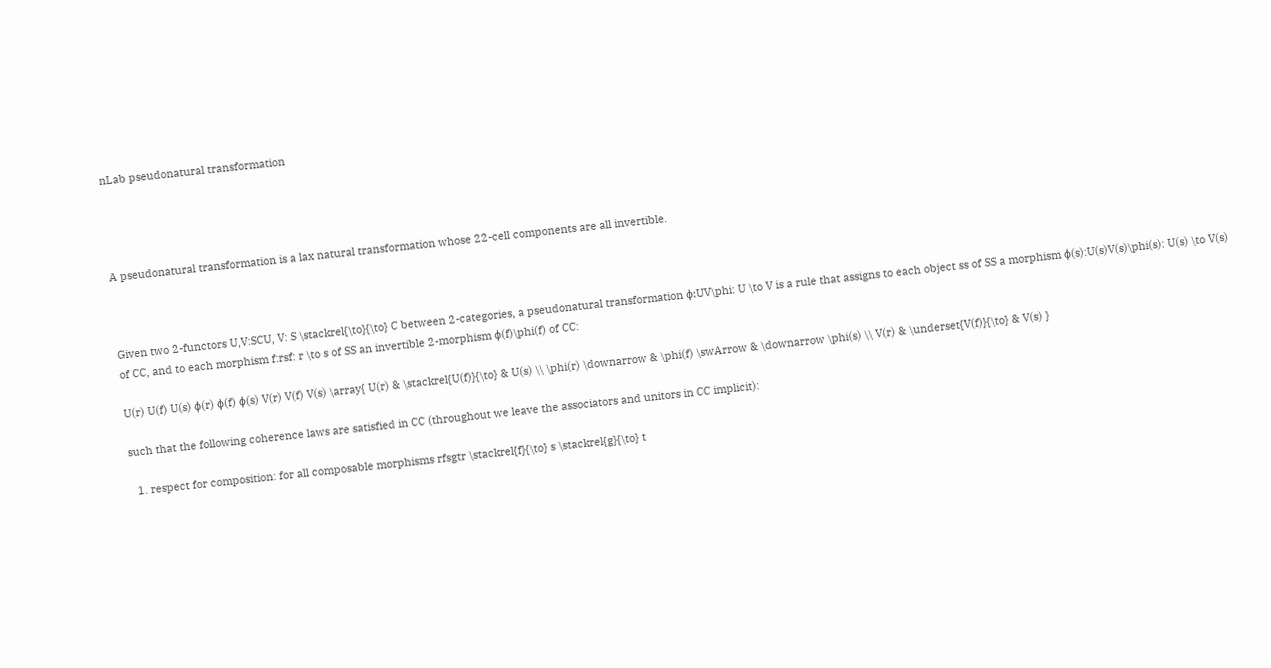nLab pseudonatural transformation




A pseudonatural transformation is a lax natural transformation whose 22-cell components are all invertible.



Given two 2-functors U,V:SCU, V: S \stackrel{\to}{\to} C between 2-categories, a pseudonatural transformation ϕ:UV\phi: U \to V is a rule that assigns to each object ss of SS a morphism ϕ(s):U(s)V(s)\phi(s): U(s) \to V(s) of CC, and to each morphism f:rsf: r \to s of SS an invertible 2-morphism ϕ(f)\phi(f) of CC:

U(r) U(f) U(s) ϕ(r) ϕ(f) ϕ(s) V(r) V(f) V(s) \array{ U(r) & \stackrel{U(f)}{\to} & U(s) \\ \phi(r) \downarrow & \phi(f) \swArrow & \downarrow \phi(s) \\ V(r) & \underset{V(f)}{\to} & V(s) }

such that the following coherence laws are satisfied in CC (throughout we leave the associators and unitors in CC implicit):

  1. respect for composition: for all composable morphisms rfsgtr \stackrel{f}{\to} s \stackrel{g}{\to} t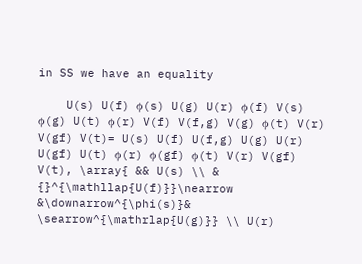in SS we have an equality

    U(s) U(f) ϕ(s) U(g) U(r) ϕ(f) V(s) ϕ(g) U(t) ϕ(r) V(f) V(f,g) V(g) ϕ(t) V(r) V(gf) V(t)= U(s) U(f) U(f,g) U(g) U(r) U(gf) U(t) ϕ(r) ϕ(gf) ϕ(t) V(r) V(gf) V(t), \array{ && U(s) \\ & {}^{\mathllap{U(f)}}\nearrow &\downarrow^{\phi(s)}& \searrow^{\mathrlap{U(g)}} \\ U(r)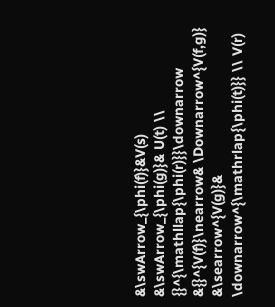&\swArrow_{\phi(f)}&V(s) &\swArrow_{\phi(g)}& U(t) \\ {}^{\mathllap{\phi(r)}}\downarrow &{}^{V(f)}\nearrow& \Downarrow^{V(f,g)} &\searrow^{V(g)}& \downarrow^{\mathrlap{\phi(t)}} \\ V(r)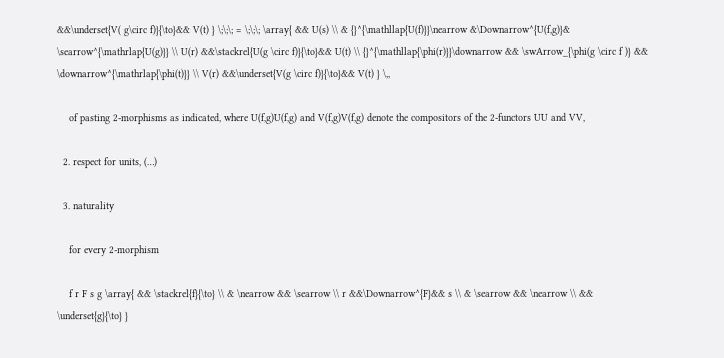&&\underset{V( g\circ f)}{\to}&& V(t) } \;\;\; = \;\;\; \array{ && U(s) \\ & {}^{\mathllap{U(f)}}\nearrow &\Downarrow^{U(f,g)}& \searrow^{\mathrlap{U(g)}} \\ U(r) &&\stackrel{U(g \circ f)}{\to}&& U(t) \\ {}^{\mathllap{\phi(r)}}\downarrow && \swArrow_{\phi(g \circ f )} && \downarrow^{\mathrlap{\phi(t)}} \\ V(r) &&\underset{V(g \circ f)}{\to}&& V(t) } \,,

    of pasting 2-morphisms as indicated, where U(f,g)U(f,g) and V(f,g)V(f,g) denote the compositors of the 2-functors UU and VV,

  2. respect for units, (…)

  3. naturality

    for every 2-morphism

    f r F s g \array{ && \stackrel{f}{\to} \\ & \nearrow && \searrow \\ r &&\Downarrow^{F}&& s \\ & \searrow && \nearrow \\ && \underset{g}{\to} }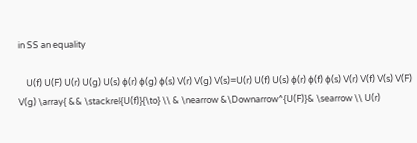in SS an equality

    U(f) U(F) U(r) U(g) U(s) ϕ(r) ϕ(g) ϕ(s) V(r) V(g) V(s)=U(r) U(f) U(s) ϕ(r) ϕ(f) ϕ(s) V(r) V(f) V(s) V(F) V(g) \array{ && \stackrel{U(f)}{\to} \\ & \nearrow &\Downarrow^{U(F)}& \searrow \\ U(r)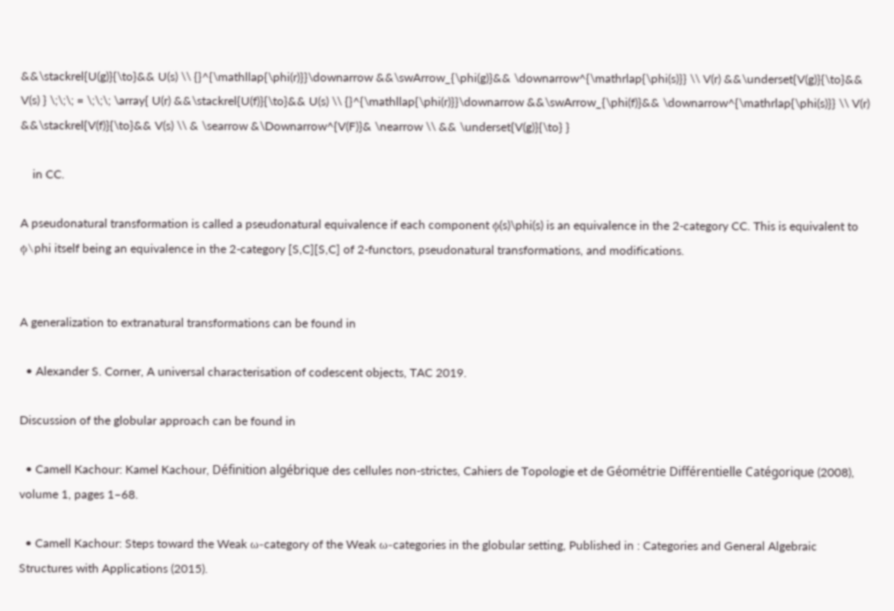&&\stackrel{U(g)}{\to}&& U(s) \\ {}^{\mathllap{\phi(r)}}\downarrow &&\swArrow_{\phi(g)}&& \downarrow^{\mathrlap{\phi(s)}} \\ V(r) &&\underset{V(g)}{\to}&& V(s) } \;\;\; = \;\;\; \array{ U(r) &&\stackrel{U(f)}{\to}&& U(s) \\ {}^{\mathllap{\phi(r)}}\downarrow &&\swArrow_{\phi(f)}&& \downarrow^{\mathrlap{\phi(s)}} \\ V(r) &&\stackrel{V(f)}{\to}&& V(s) \\ & \searrow &\Downarrow^{V(F)}& \nearrow \\ && \underset{V(g)}{\to} }

    in CC.

A pseudonatural transformation is called a pseudonatural equivalence if each component ϕ(s)\phi(s) is an equivalence in the 2-category CC. This is equivalent to ϕ\phi itself being an equivalence in the 2-category [S,C][S,C] of 2-functors, pseudonatural transformations, and modifications.


A generalization to extranatural transformations can be found in

  • Alexander S. Corner, A universal characterisation of codescent objects, TAC 2019.

Discussion of the globular approach can be found in

  • Camell Kachour: Kamel Kachour, Définition algébrique des cellules non-strictes, Cahiers de Topologie et de Géométrie Différentielle Catégorique (2008), volume 1, pages 1–68.

  • Camell Kachour: Steps toward the Weak ω-category of the Weak ω-categories in the globular setting, Published in : Categories and General Algebraic Structures with Applications (2015).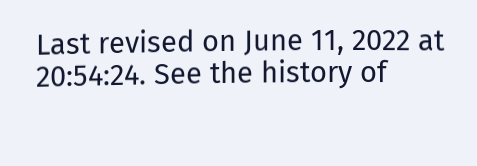Last revised on June 11, 2022 at 20:54:24. See the history of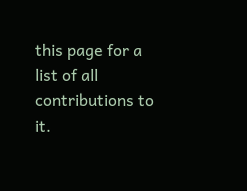this page for a list of all contributions to it.